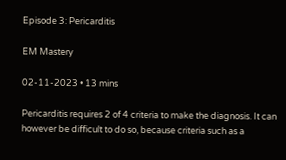Episode 3: Pericarditis

EM Mastery

02-11-2023 • 13 mins

Pericarditis requires 2 of 4 criteria to make the diagnosis. It can however be difficult to do so, because criteria such as a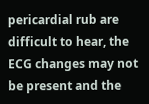pericardial rub are difficult to hear, the ECG changes may not be present and the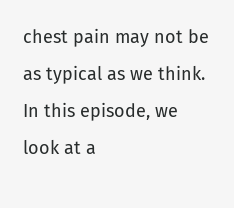chest pain may not be as typical as we think. In this episode, we look at a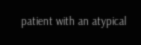patient with an atypical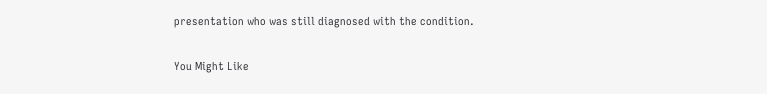presentation who was still diagnosed with the condition.

You Might Like